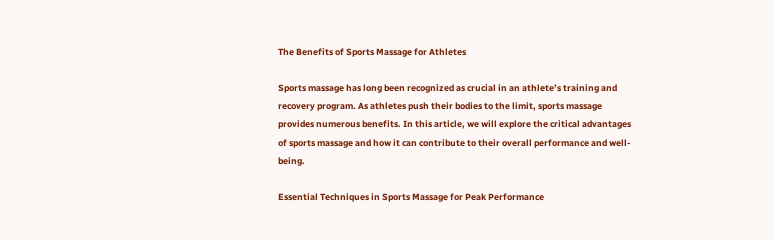The Benefits of Sports Massage for Athletes

Sports massage has long been recognized as crucial in an athlete’s training and recovery program. As athletes push their bodies to the limit, sports massage provides numerous benefits. In this article, we will explore the critical advantages of sports massage and how it can contribute to their overall performance and well-being.

Essential Techniques in Sports Massage for Peak Performance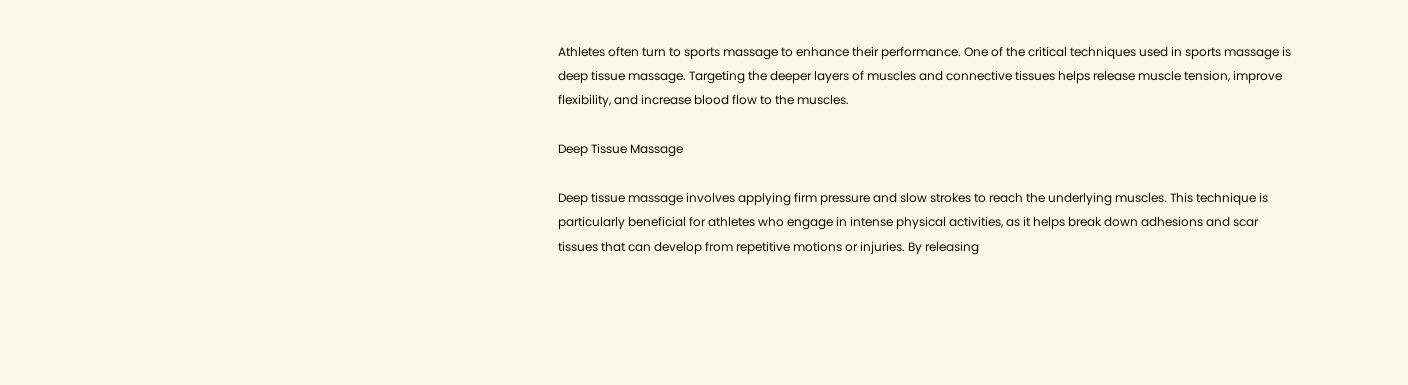Athletes often turn to sports massage to enhance their performance. One of the critical techniques used in sports massage is deep tissue massage. Targeting the deeper layers of muscles and connective tissues helps release muscle tension, improve flexibility, and increase blood flow to the muscles.

Deep Tissue Massage

Deep tissue massage involves applying firm pressure and slow strokes to reach the underlying muscles. This technique is particularly beneficial for athletes who engage in intense physical activities, as it helps break down adhesions and scar tissues that can develop from repetitive motions or injuries. By releasing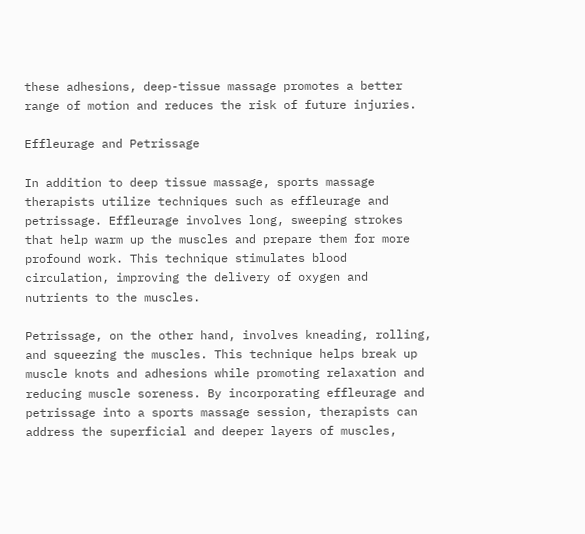these adhesions, deep-tissue massage promotes a better range of motion and reduces the risk of future injuries.

Effleurage and Petrissage

In addition to deep tissue massage, sports massage therapists utilize techniques such as effleurage and petrissage. Effleurage involves long, sweeping strokes that help warm up the muscles and prepare them for more profound work. This technique stimulates blood circulation, improving the delivery of oxygen and nutrients to the muscles.

Petrissage, on the other hand, involves kneading, rolling, and squeezing the muscles. This technique helps break up muscle knots and adhesions while promoting relaxation and reducing muscle soreness. By incorporating effleurage and petrissage into a sports massage session, therapists can address the superficial and deeper layers of muscles,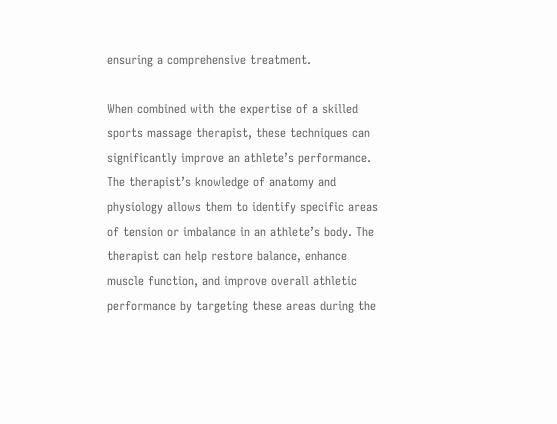ensuring a comprehensive treatment.

When combined with the expertise of a skilled sports massage therapist, these techniques can significantly improve an athlete’s performance. The therapist’s knowledge of anatomy and physiology allows them to identify specific areas of tension or imbalance in an athlete’s body. The therapist can help restore balance, enhance muscle function, and improve overall athletic performance by targeting these areas during the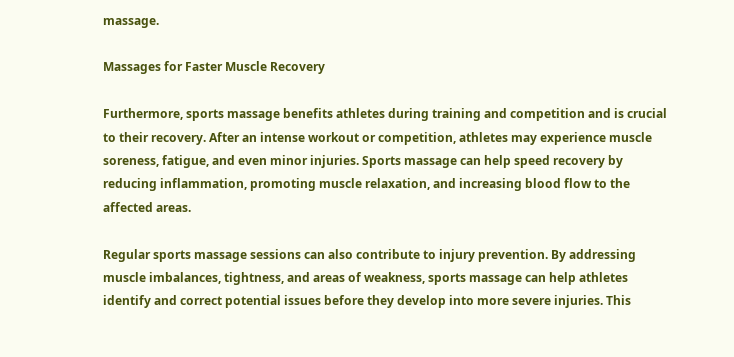massage.

Massages for Faster Muscle Recovery

Furthermore, sports massage benefits athletes during training and competition and is crucial to their recovery. After an intense workout or competition, athletes may experience muscle soreness, fatigue, and even minor injuries. Sports massage can help speed recovery by reducing inflammation, promoting muscle relaxation, and increasing blood flow to the affected areas.

Regular sports massage sessions can also contribute to injury prevention. By addressing muscle imbalances, tightness, and areas of weakness, sports massage can help athletes identify and correct potential issues before they develop into more severe injuries. This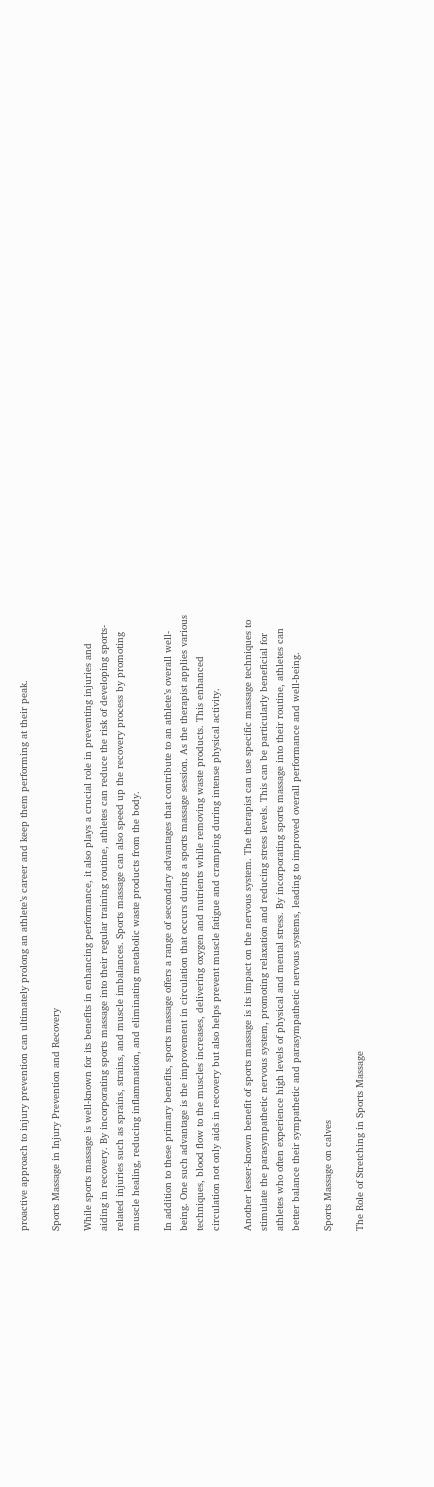proactive approach to injury prevention can ultimately prolong an athlete’s career and keep them performing at their peak.

Sports Massage in Injury Prevention and Recovery

While sports massage is well-known for its benefits in enhancing performance, it also plays a crucial role in preventing injuries and aiding in recovery. By incorporating sports massage into their regular training routine, athletes can reduce the risk of developing sports-related injuries such as sprains, strains, and muscle imbalances. Sports massage can also speed up the recovery process by promoting muscle healing, reducing inflammation, and eliminating metabolic waste products from the body.

In addition to these primary benefits, sports massage offers a range of secondary advantages that contribute to an athlete’s overall well-being. One such advantage is the improvement in circulation that occurs during a sports massage session. As the therapist applies various techniques, blood flow to the muscles increases, delivering oxygen and nutrients while removing waste products. This enhanced circulation not only aids in recovery but also helps prevent muscle fatigue and cramping during intense physical activity.

Another lesser-known benefit of sports massage is its impact on the nervous system. The therapist can use specific massage techniques to stimulate the parasympathetic nervous system, promoting relaxation and reducing stress levels. This can be particularly beneficial for athletes who often experience high levels of physical and mental stress. By incorporating sports massage into their routine, athletes can better balance their sympathetic and parasympathetic nervous systems, leading to improved overall performance and well-being.

Sports Massage on calves

The Role of Stretching in Sports Massage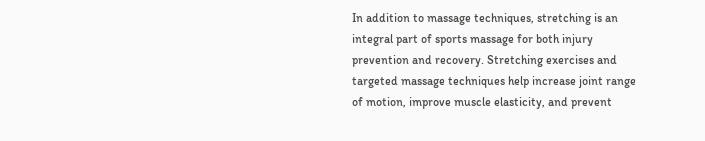In addition to massage techniques, stretching is an integral part of sports massage for both injury prevention and recovery. Stretching exercises and targeted massage techniques help increase joint range of motion, improve muscle elasticity, and prevent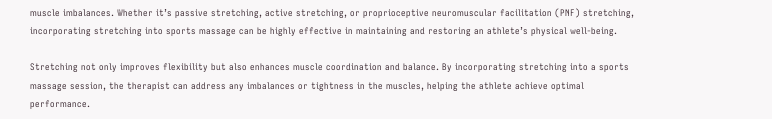muscle imbalances. Whether it’s passive stretching, active stretching, or proprioceptive neuromuscular facilitation (PNF) stretching, incorporating stretching into sports massage can be highly effective in maintaining and restoring an athlete’s physical well-being.

Stretching not only improves flexibility but also enhances muscle coordination and balance. By incorporating stretching into a sports massage session, the therapist can address any imbalances or tightness in the muscles, helping the athlete achieve optimal performance.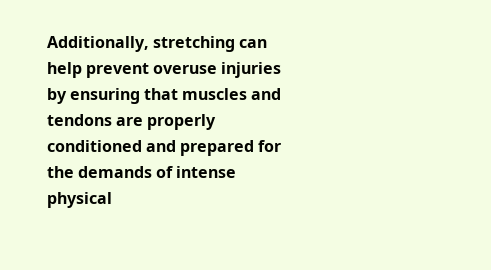Additionally, stretching can help prevent overuse injuries by ensuring that muscles and tendons are properly conditioned and prepared for the demands of intense physical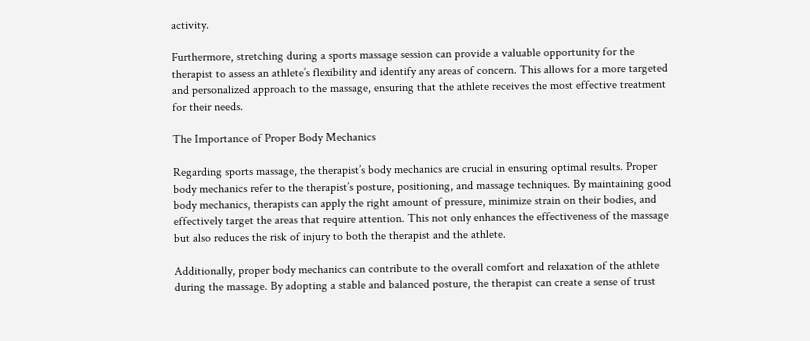activity.

Furthermore, stretching during a sports massage session can provide a valuable opportunity for the therapist to assess an athlete’s flexibility and identify any areas of concern. This allows for a more targeted and personalized approach to the massage, ensuring that the athlete receives the most effective treatment for their needs.

The Importance of Proper Body Mechanics

Regarding sports massage, the therapist’s body mechanics are crucial in ensuring optimal results. Proper body mechanics refer to the therapist’s posture, positioning, and massage techniques. By maintaining good body mechanics, therapists can apply the right amount of pressure, minimize strain on their bodies, and effectively target the areas that require attention. This not only enhances the effectiveness of the massage but also reduces the risk of injury to both the therapist and the athlete.

Additionally, proper body mechanics can contribute to the overall comfort and relaxation of the athlete during the massage. By adopting a stable and balanced posture, the therapist can create a sense of trust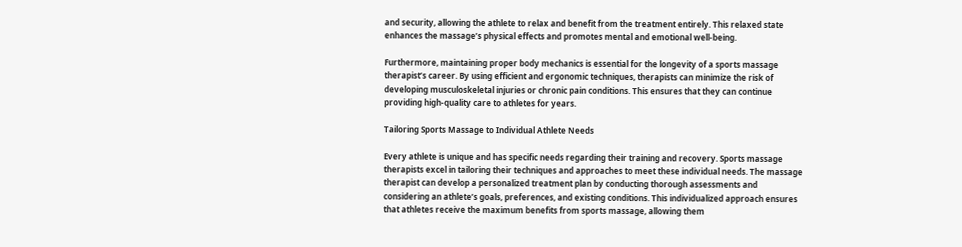and security, allowing the athlete to relax and benefit from the treatment entirely. This relaxed state enhances the massage’s physical effects and promotes mental and emotional well-being.

Furthermore, maintaining proper body mechanics is essential for the longevity of a sports massage therapist’s career. By using efficient and ergonomic techniques, therapists can minimize the risk of developing musculoskeletal injuries or chronic pain conditions. This ensures that they can continue providing high-quality care to athletes for years.

Tailoring Sports Massage to Individual Athlete Needs

Every athlete is unique and has specific needs regarding their training and recovery. Sports massage therapists excel in tailoring their techniques and approaches to meet these individual needs. The massage therapist can develop a personalized treatment plan by conducting thorough assessments and considering an athlete’s goals, preferences, and existing conditions. This individualized approach ensures that athletes receive the maximum benefits from sports massage, allowing them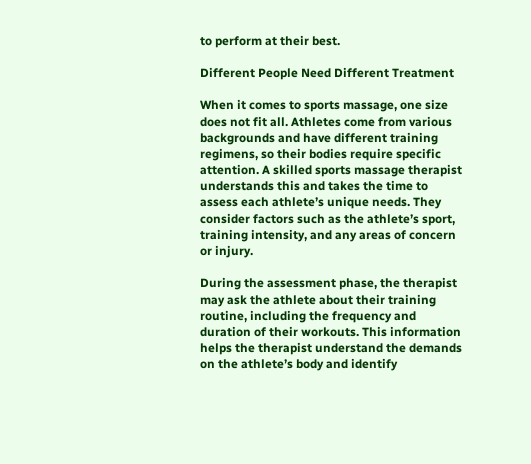to perform at their best.

Different People Need Different Treatment

When it comes to sports massage, one size does not fit all. Athletes come from various backgrounds and have different training regimens, so their bodies require specific attention. A skilled sports massage therapist understands this and takes the time to assess each athlete’s unique needs. They consider factors such as the athlete’s sport, training intensity, and any areas of concern or injury.

During the assessment phase, the therapist may ask the athlete about their training routine, including the frequency and duration of their workouts. This information helps the therapist understand the demands on the athlete’s body and identify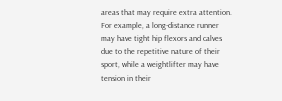areas that may require extra attention. For example, a long-distance runner may have tight hip flexors and calves due to the repetitive nature of their sport, while a weightlifter may have tension in their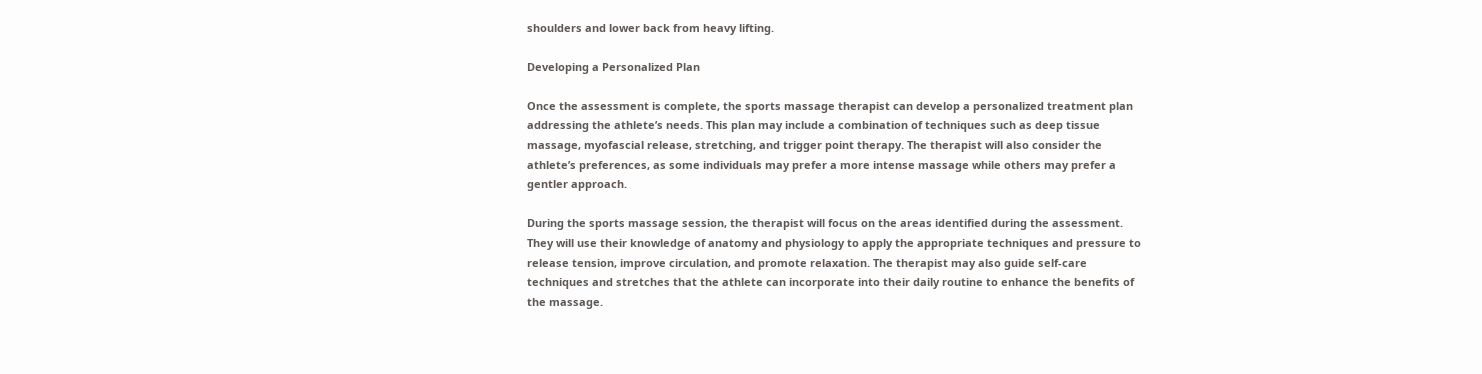shoulders and lower back from heavy lifting.

Developing a Personalized Plan

Once the assessment is complete, the sports massage therapist can develop a personalized treatment plan addressing the athlete’s needs. This plan may include a combination of techniques such as deep tissue massage, myofascial release, stretching, and trigger point therapy. The therapist will also consider the athlete’s preferences, as some individuals may prefer a more intense massage while others may prefer a gentler approach.

During the sports massage session, the therapist will focus on the areas identified during the assessment. They will use their knowledge of anatomy and physiology to apply the appropriate techniques and pressure to release tension, improve circulation, and promote relaxation. The therapist may also guide self-care techniques and stretches that the athlete can incorporate into their daily routine to enhance the benefits of the massage.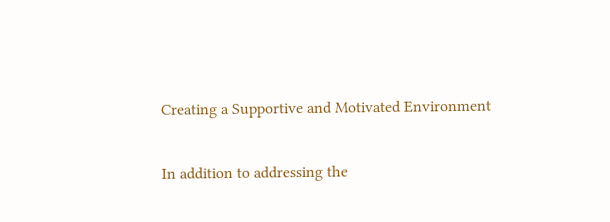Creating a Supportive and Motivated Environment

In addition to addressing the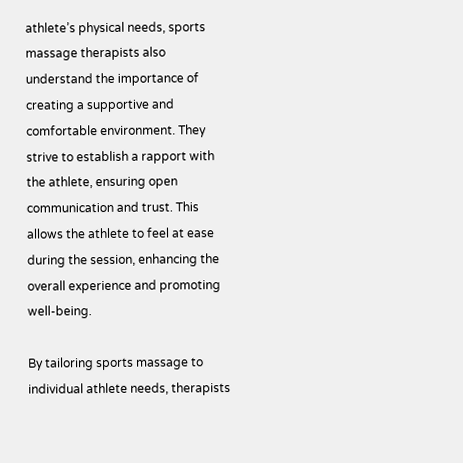athlete’s physical needs, sports massage therapists also understand the importance of creating a supportive and comfortable environment. They strive to establish a rapport with the athlete, ensuring open communication and trust. This allows the athlete to feel at ease during the session, enhancing the overall experience and promoting well-being.

By tailoring sports massage to individual athlete needs, therapists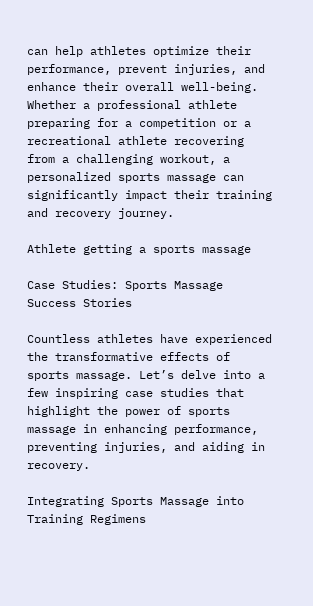can help athletes optimize their performance, prevent injuries, and enhance their overall well-being. Whether a professional athlete preparing for a competition or a recreational athlete recovering from a challenging workout, a personalized sports massage can significantly impact their training and recovery journey.

Athlete getting a sports massage

Case Studies: Sports Massage Success Stories

Countless athletes have experienced the transformative effects of sports massage. Let’s delve into a few inspiring case studies that highlight the power of sports massage in enhancing performance, preventing injuries, and aiding in recovery.

Integrating Sports Massage into Training Regimens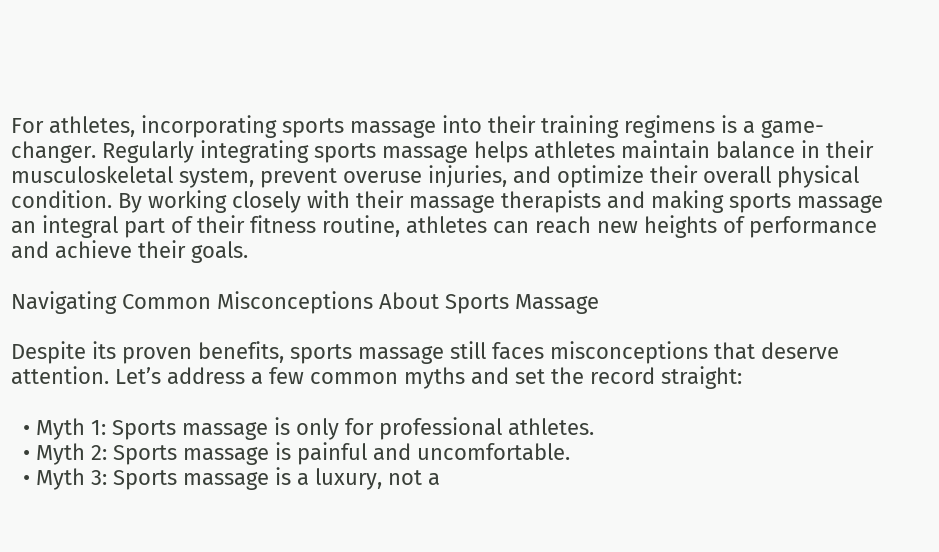For athletes, incorporating sports massage into their training regimens is a game-changer. Regularly integrating sports massage helps athletes maintain balance in their musculoskeletal system, prevent overuse injuries, and optimize their overall physical condition. By working closely with their massage therapists and making sports massage an integral part of their fitness routine, athletes can reach new heights of performance and achieve their goals.

Navigating Common Misconceptions About Sports Massage

Despite its proven benefits, sports massage still faces misconceptions that deserve attention. Let’s address a few common myths and set the record straight:

  • Myth 1: Sports massage is only for professional athletes.
  • Myth 2: Sports massage is painful and uncomfortable.
  • Myth 3: Sports massage is a luxury, not a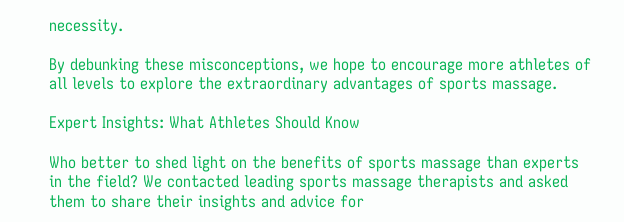necessity.

By debunking these misconceptions, we hope to encourage more athletes of all levels to explore the extraordinary advantages of sports massage.

Expert Insights: What Athletes Should Know

Who better to shed light on the benefits of sports massage than experts in the field? We contacted leading sports massage therapists and asked them to share their insights and advice for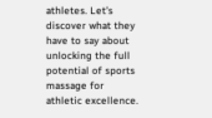athletes. Let’s discover what they have to say about unlocking the full potential of sports massage for athletic excellence.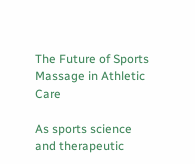The Future of Sports Massage in Athletic Care

As sports science and therapeutic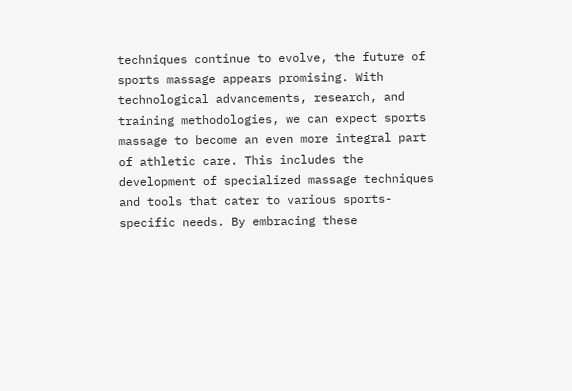techniques continue to evolve, the future of sports massage appears promising. With technological advancements, research, and training methodologies, we can expect sports massage to become an even more integral part of athletic care. This includes the development of specialized massage techniques and tools that cater to various sports-specific needs. By embracing these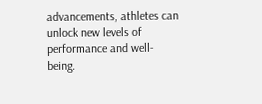advancements, athletes can unlock new levels of performance and well-being.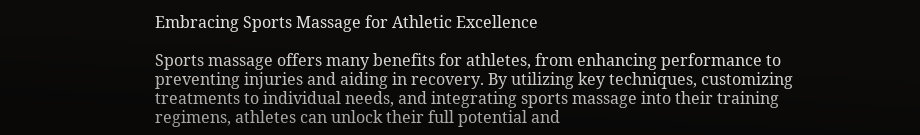Embracing Sports Massage for Athletic Excellence

Sports massage offers many benefits for athletes, from enhancing performance to preventing injuries and aiding in recovery. By utilizing key techniques, customizing treatments to individual needs, and integrating sports massage into their training regimens, athletes can unlock their full potential and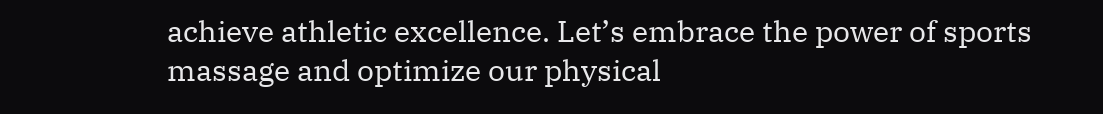achieve athletic excellence. Let’s embrace the power of sports massage and optimize our physical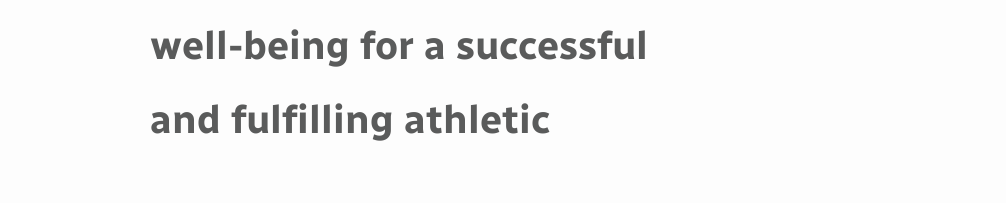well-being for a successful and fulfilling athletic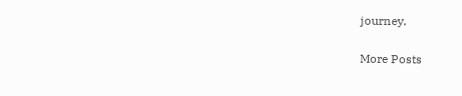journey.

More Posts